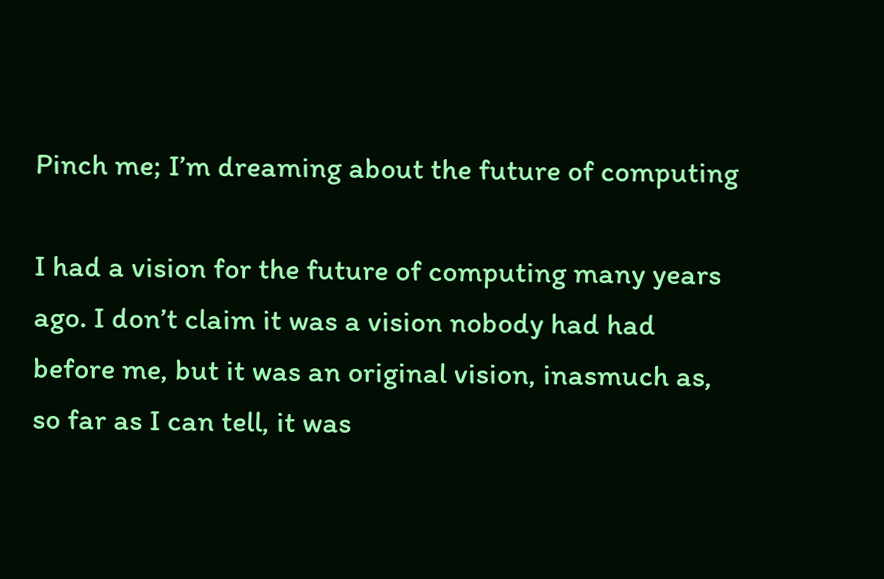Pinch me; I’m dreaming about the future of computing

I had a vision for the future of computing many years ago. I don’t claim it was a vision nobody had had before me, but it was an original vision, inasmuch as, so far as I can tell, it was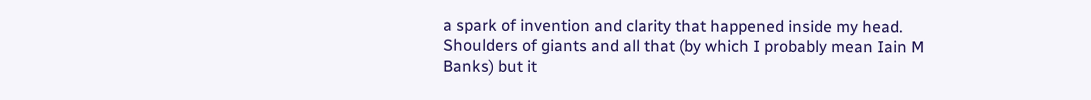a spark of invention and clarity that happened inside my head. Shoulders of giants and all that (by which I probably mean Iain M Banks) but it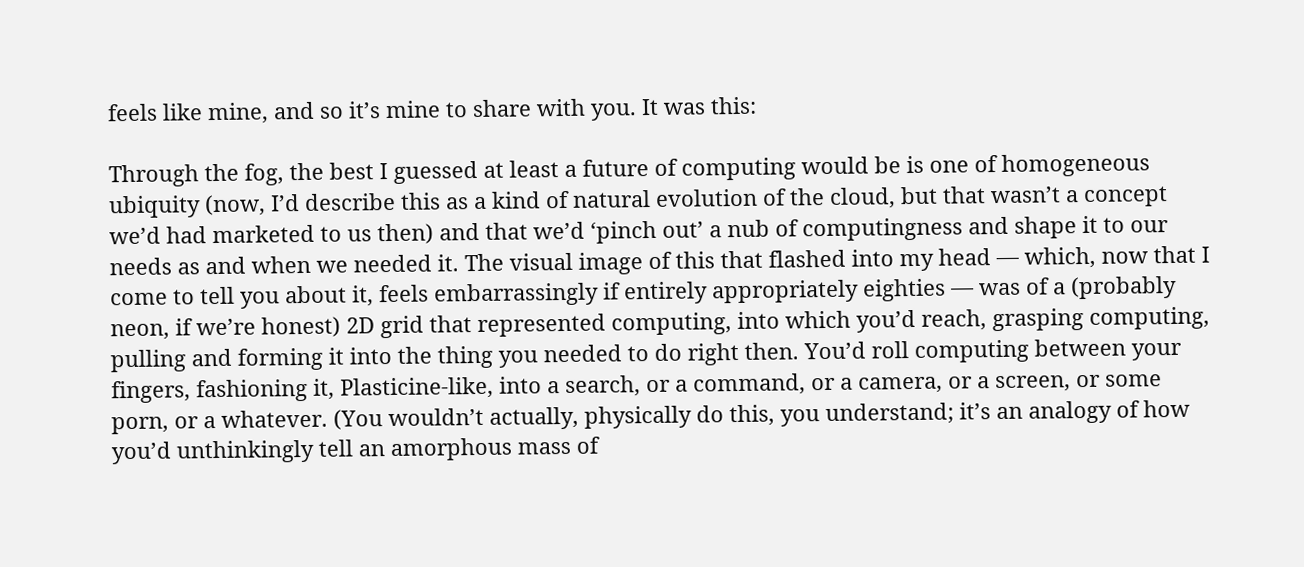feels like mine, and so it’s mine to share with you. It was this:

Through the fog, the best I guessed at least a future of computing would be is one of homogeneous ubiquity (now, I’d describe this as a kind of natural evolution of the cloud, but that wasn’t a concept we’d had marketed to us then) and that we’d ‘pinch out’ a nub of computingness and shape it to our needs as and when we needed it. The visual image of this that flashed into my head — which, now that I come to tell you about it, feels embarrassingly if entirely appropriately eighties — was of a (probably neon, if we’re honest) 2D grid that represented computing, into which you’d reach, grasping computing, pulling and forming it into the thing you needed to do right then. You’d roll computing between your fingers, fashioning it, Plasticine-like, into a search, or a command, or a camera, or a screen, or some porn, or a whatever. (You wouldn’t actually, physically do this, you understand; it’s an analogy of how you’d unthinkingly tell an amorphous mass of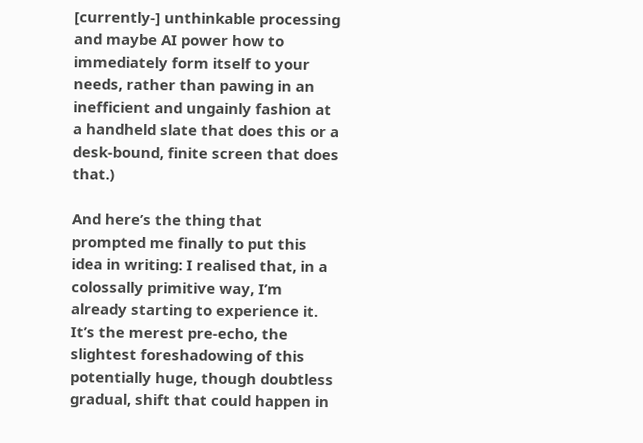[currently-] unthinkable processing and maybe AI power how to immediately form itself to your needs, rather than pawing in an inefficient and ungainly fashion at a handheld slate that does this or a desk-bound, finite screen that does that.)

And here’s the thing that prompted me finally to put this idea in writing: I realised that, in a colossally primitive way, I’m already starting to experience it. It’s the merest pre-echo, the slightest foreshadowing of this potentially huge, though doubtless gradual, shift that could happen in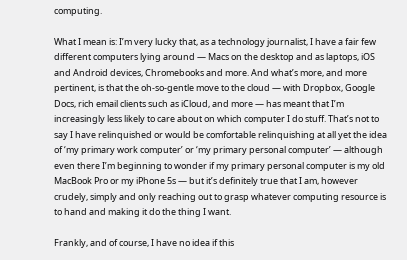computing.

What I mean is: I’m very lucky that, as a technology journalist, I have a fair few different computers lying around — Macs on the desktop and as laptops, iOS and Android devices, Chromebooks and more. And what’s more, and more pertinent, is that the oh-so-gentle move to the cloud — with Dropbox, Google Docs, rich email clients such as iCloud, and more — has meant that I’m increasingly less likely to care about on which computer I do stuff. That’s not to say I have relinquished or would be comfortable relinquishing at all yet the idea of ‘my primary work computer’ or ‘my primary personal computer’ — although even there I’m beginning to wonder if my primary personal computer is my old MacBook Pro or my iPhone 5s — but it’s definitely true that I am, however crudely, simply and only reaching out to grasp whatever computing resource is to hand and making it do the thing I want.

Frankly, and of course, I have no idea if this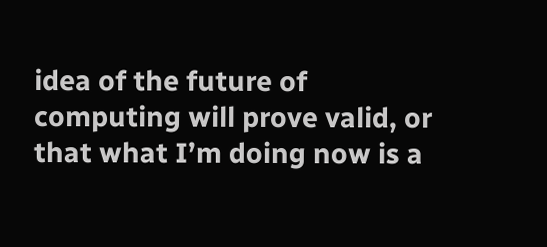idea of the future of computing will prove valid, or that what I’m doing now is a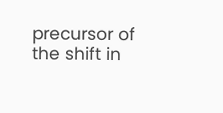precursor of the shift in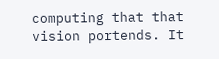computing that that vision portends. It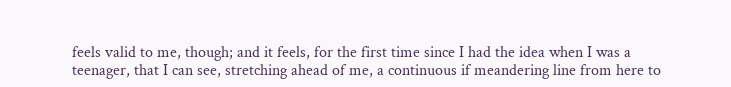feels valid to me, though; and it feels, for the first time since I had the idea when I was a teenager, that I can see, stretching ahead of me, a continuous if meandering line from here to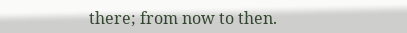there; from now to then.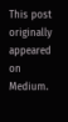This post originally appeared on Medium.